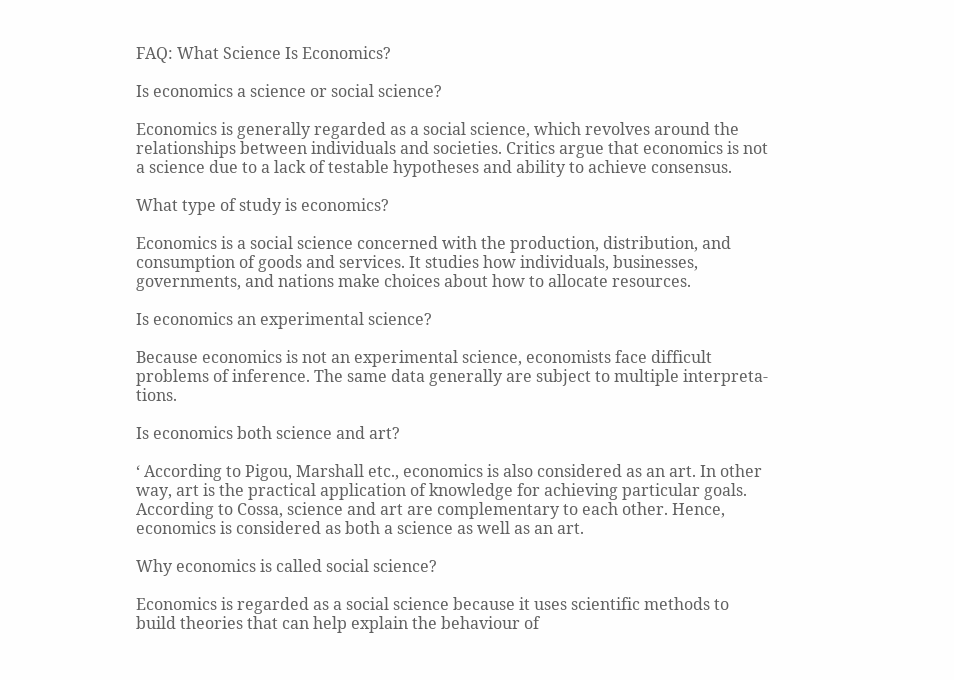FAQ: What Science Is Economics?

Is economics a science or social science?

Economics is generally regarded as a social science, which revolves around the relationships between individuals and societies. Critics argue that economics is not a science due to a lack of testable hypotheses and ability to achieve consensus.

What type of study is economics?

Economics is a social science concerned with the production, distribution, and consumption of goods and services. It studies how individuals, businesses, governments, and nations make choices about how to allocate resources.

Is economics an experimental science?

Because economics is not an experimental science, economists face difficult problems of inference. The same data generally are subject to multiple interpreta- tions.

Is economics both science and art?

‘ According to Pigou, Marshall etc., economics is also considered as an art. In other way, art is the practical application of knowledge for achieving particular goals. According to Cossa, science and art are complementary to each other. Hence, economics is considered as both a science as well as an art.

Why economics is called social science?

Economics is regarded as a social science because it uses scientific methods to build theories that can help explain the behaviour of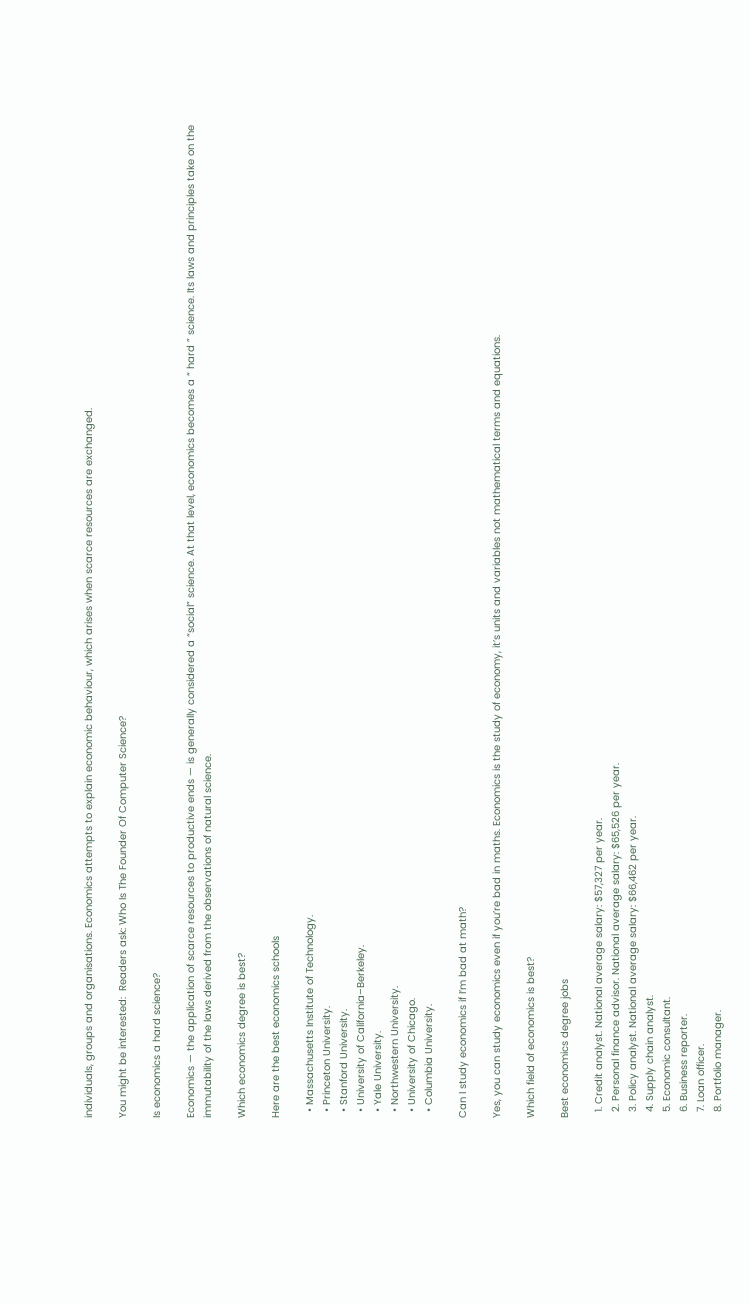individuals, groups and organisations. Economics attempts to explain economic behaviour, which arises when scarce resources are exchanged.

You might be interested:  Readers ask: Who Is The Founder Of Computer Science?

Is economics a hard science?

Economics — the application of scarce resources to productive ends — is generally considered a “social” science. At that level, economics becomes a “ hard ” science. Its laws and principles take on the immutability of the laws derived from the observations of natural science.

Which economics degree is best?

Here are the best economics schools

  • Massachusetts Institute of Technology.
  • Princeton University.
  • Stanford University.
  • University of California–Berkeley.
  • Yale University.
  • Northwestern University.
  • University of Chicago.
  • Columbia University.

Can I study economics if I’m bad at math?

Yes, you can study economics even if you’re bad in maths. Economics is the study of economy, it’s units and variables not mathematical terms and equations.

Which field of economics is best?

Best economics degree jobs

  1. Credit analyst. National average salary: $57,327 per year.
  2. Personal finance advisor. National average salary: $65,526 per year.
  3. Policy analyst. National average salary: $66,462 per year.
  4. Supply chain analyst.
  5. Economic consultant.
  6. Business reporter.
  7. Loan officer.
  8. Portfolio manager.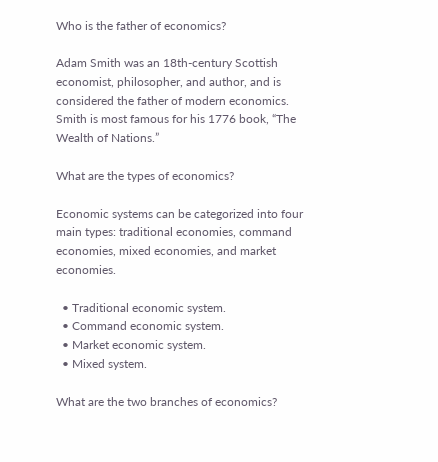Who is the father of economics?

Adam Smith was an 18th-century Scottish economist, philosopher, and author, and is considered the father of modern economics. Smith is most famous for his 1776 book, “The Wealth of Nations.”

What are the types of economics?

Economic systems can be categorized into four main types: traditional economies, command economies, mixed economies, and market economies.

  • Traditional economic system.
  • Command economic system.
  • Market economic system.
  • Mixed system.

What are the two branches of economics?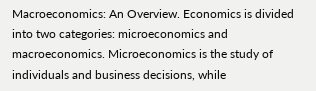Macroeconomics: An Overview. Economics is divided into two categories: microeconomics and macroeconomics. Microeconomics is the study of individuals and business decisions, while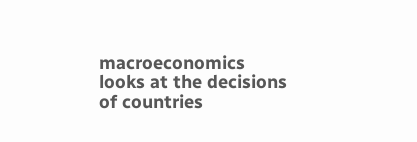macroeconomics looks at the decisions of countries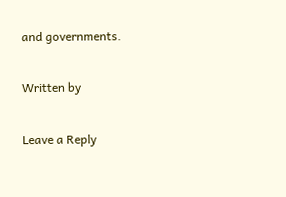and governments.

Written by

Leave a Reply